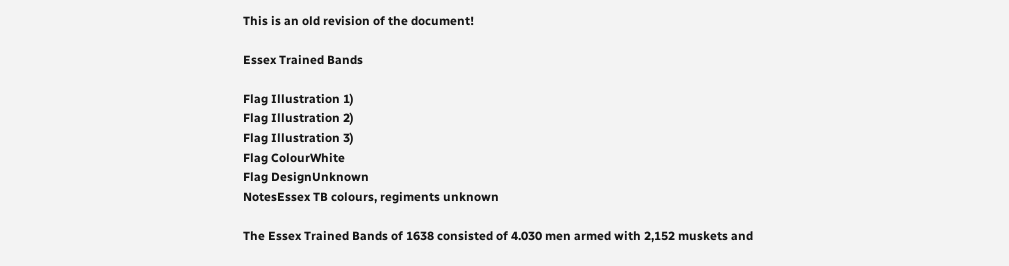This is an old revision of the document!

Essex Trained Bands

Flag Illustration 1)
Flag Illustration 2)
Flag Illustration 3)
Flag ColourWhite
Flag DesignUnknown
NotesEssex TB colours, regiments unknown

The Essex Trained Bands of 1638 consisted of 4.030 men armed with 2,152 muskets and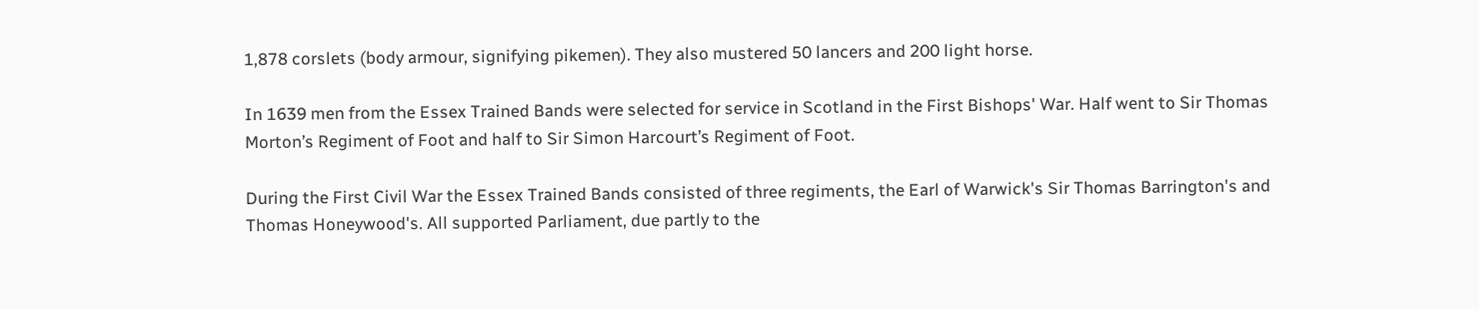1,878 corslets (body armour, signifying pikemen). They also mustered 50 lancers and 200 light horse.

In 1639 men from the Essex Trained Bands were selected for service in Scotland in the First Bishops' War. Half went to Sir Thomas Morton’s Regiment of Foot and half to Sir Simon Harcourt’s Regiment of Foot.

During the First Civil War the Essex Trained Bands consisted of three regiments, the Earl of Warwick's Sir Thomas Barrington's and Thomas Honeywood's. All supported Parliament, due partly to the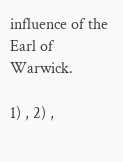influence of the Earl of Warwick.

1) , 2) ,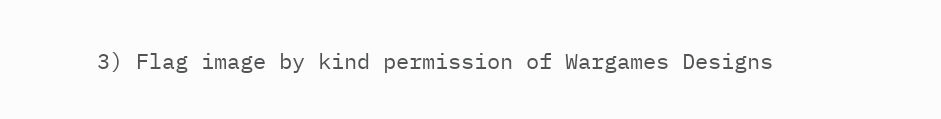3) Flag image by kind permission of Wargames Designs